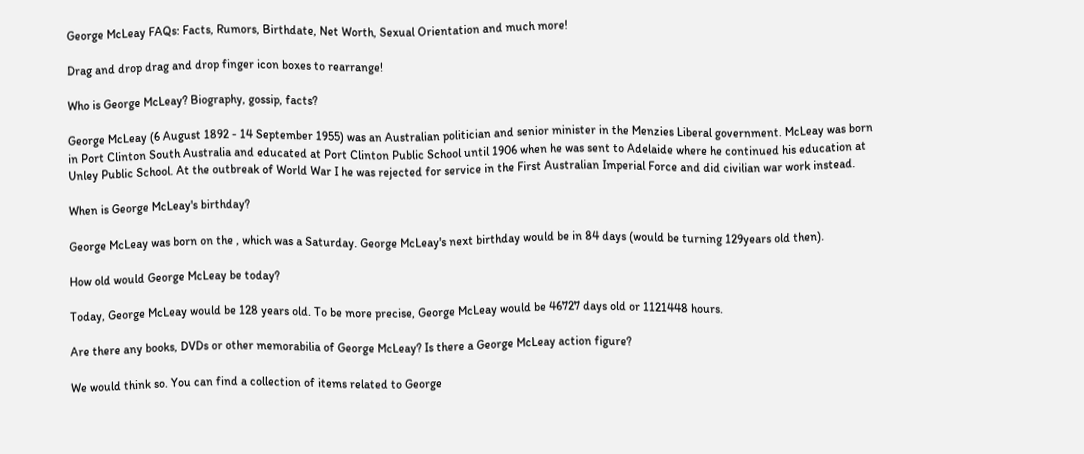George McLeay FAQs: Facts, Rumors, Birthdate, Net Worth, Sexual Orientation and much more!

Drag and drop drag and drop finger icon boxes to rearrange!

Who is George McLeay? Biography, gossip, facts?

George McLeay (6 August 1892 - 14 September 1955) was an Australian politician and senior minister in the Menzies Liberal government. McLeay was born in Port Clinton South Australia and educated at Port Clinton Public School until 1906 when he was sent to Adelaide where he continued his education at Unley Public School. At the outbreak of World War I he was rejected for service in the First Australian Imperial Force and did civilian war work instead.

When is George McLeay's birthday?

George McLeay was born on the , which was a Saturday. George McLeay's next birthday would be in 84 days (would be turning 129years old then).

How old would George McLeay be today?

Today, George McLeay would be 128 years old. To be more precise, George McLeay would be 46727 days old or 1121448 hours.

Are there any books, DVDs or other memorabilia of George McLeay? Is there a George McLeay action figure?

We would think so. You can find a collection of items related to George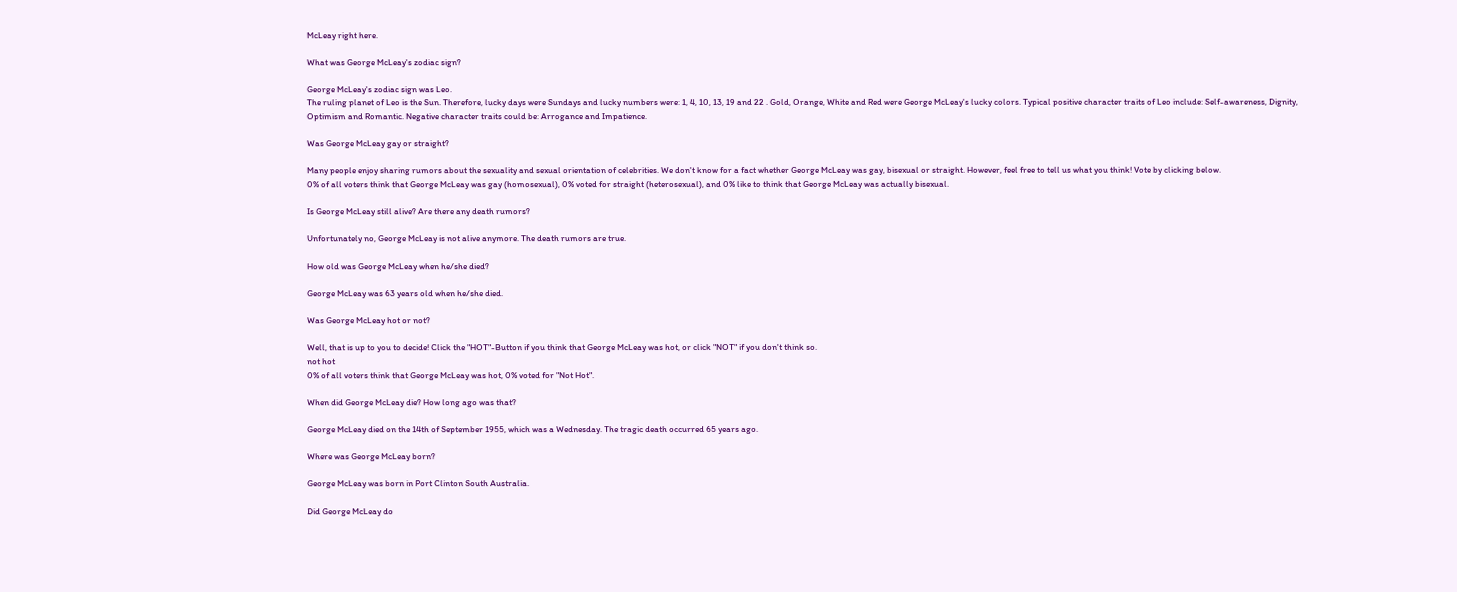McLeay right here.

What was George McLeay's zodiac sign?

George McLeay's zodiac sign was Leo.
The ruling planet of Leo is the Sun. Therefore, lucky days were Sundays and lucky numbers were: 1, 4, 10, 13, 19 and 22 . Gold, Orange, White and Red were George McLeay's lucky colors. Typical positive character traits of Leo include: Self-awareness, Dignity, Optimism and Romantic. Negative character traits could be: Arrogance and Impatience.

Was George McLeay gay or straight?

Many people enjoy sharing rumors about the sexuality and sexual orientation of celebrities. We don't know for a fact whether George McLeay was gay, bisexual or straight. However, feel free to tell us what you think! Vote by clicking below.
0% of all voters think that George McLeay was gay (homosexual), 0% voted for straight (heterosexual), and 0% like to think that George McLeay was actually bisexual.

Is George McLeay still alive? Are there any death rumors?

Unfortunately no, George McLeay is not alive anymore. The death rumors are true.

How old was George McLeay when he/she died?

George McLeay was 63 years old when he/she died.

Was George McLeay hot or not?

Well, that is up to you to decide! Click the "HOT"-Button if you think that George McLeay was hot, or click "NOT" if you don't think so.
not hot
0% of all voters think that George McLeay was hot, 0% voted for "Not Hot".

When did George McLeay die? How long ago was that?

George McLeay died on the 14th of September 1955, which was a Wednesday. The tragic death occurred 65 years ago.

Where was George McLeay born?

George McLeay was born in Port Clinton South Australia.

Did George McLeay do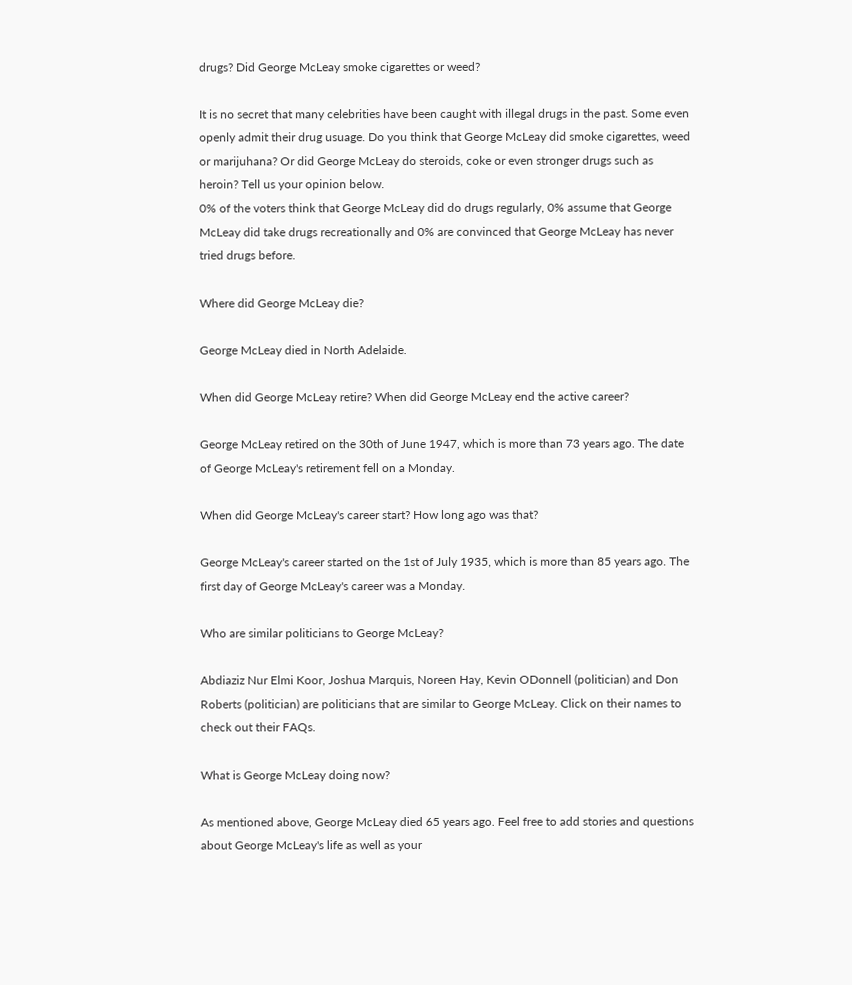drugs? Did George McLeay smoke cigarettes or weed?

It is no secret that many celebrities have been caught with illegal drugs in the past. Some even openly admit their drug usuage. Do you think that George McLeay did smoke cigarettes, weed or marijuhana? Or did George McLeay do steroids, coke or even stronger drugs such as heroin? Tell us your opinion below.
0% of the voters think that George McLeay did do drugs regularly, 0% assume that George McLeay did take drugs recreationally and 0% are convinced that George McLeay has never tried drugs before.

Where did George McLeay die?

George McLeay died in North Adelaide.

When did George McLeay retire? When did George McLeay end the active career?

George McLeay retired on the 30th of June 1947, which is more than 73 years ago. The date of George McLeay's retirement fell on a Monday.

When did George McLeay's career start? How long ago was that?

George McLeay's career started on the 1st of July 1935, which is more than 85 years ago. The first day of George McLeay's career was a Monday.

Who are similar politicians to George McLeay?

Abdiaziz Nur Elmi Koor, Joshua Marquis, Noreen Hay, Kevin ODonnell (politician) and Don Roberts (politician) are politicians that are similar to George McLeay. Click on their names to check out their FAQs.

What is George McLeay doing now?

As mentioned above, George McLeay died 65 years ago. Feel free to add stories and questions about George McLeay's life as well as your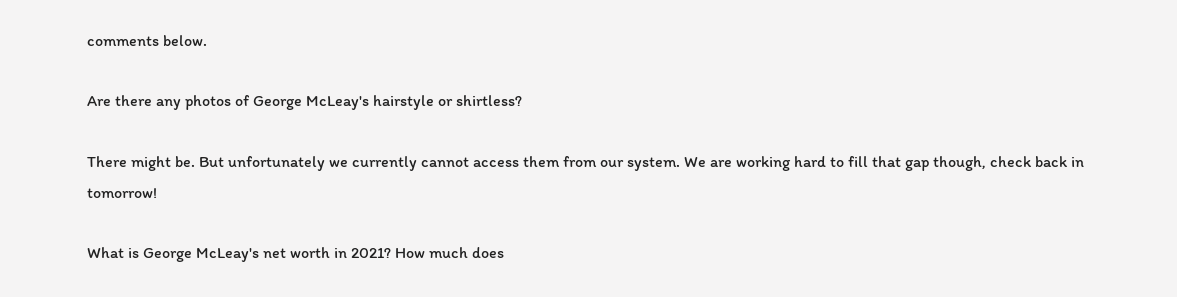comments below.

Are there any photos of George McLeay's hairstyle or shirtless?

There might be. But unfortunately we currently cannot access them from our system. We are working hard to fill that gap though, check back in tomorrow!

What is George McLeay's net worth in 2021? How much does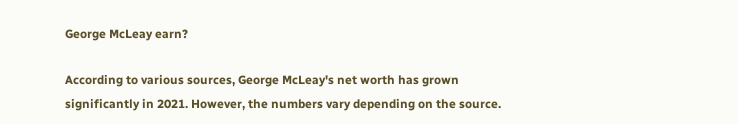George McLeay earn?

According to various sources, George McLeay's net worth has grown significantly in 2021. However, the numbers vary depending on the source.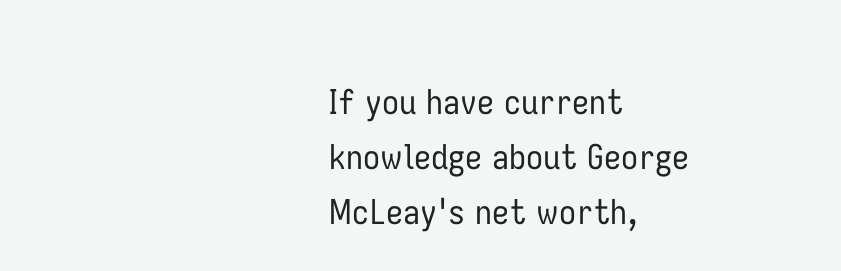If you have current knowledge about George McLeay's net worth,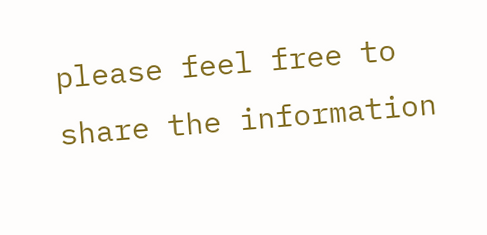please feel free to share the information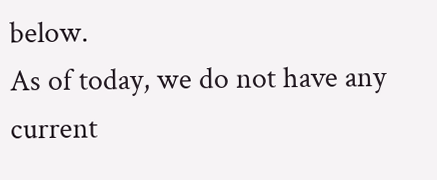below.
As of today, we do not have any current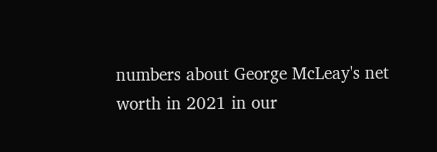numbers about George McLeay's net worth in 2021 in our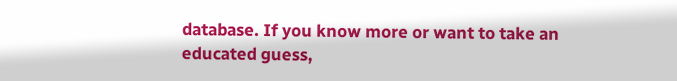database. If you know more or want to take an educated guess,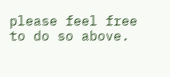please feel free to do so above.